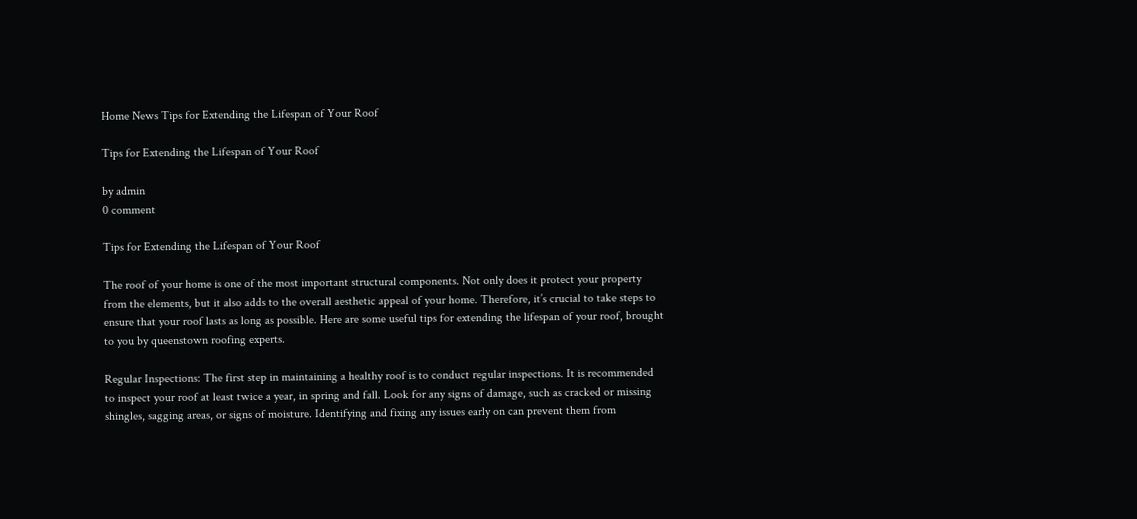Home News Tips for Extending the Lifespan of Your Roof

Tips for Extending the Lifespan of Your Roof

by admin
0 comment

Tips for Extending the Lifespan of Your Roof

The roof of your home is one of the most important structural components. Not only does it protect your property from the elements, but it also adds to the overall aesthetic appeal of your home. Therefore, it’s crucial to take steps to ensure that your roof lasts as long as possible. Here are some useful tips for extending the lifespan of your roof, brought to you by queenstown roofing experts.

Regular Inspections: The first step in maintaining a healthy roof is to conduct regular inspections. It is recommended to inspect your roof at least twice a year, in spring and fall. Look for any signs of damage, such as cracked or missing shingles, sagging areas, or signs of moisture. Identifying and fixing any issues early on can prevent them from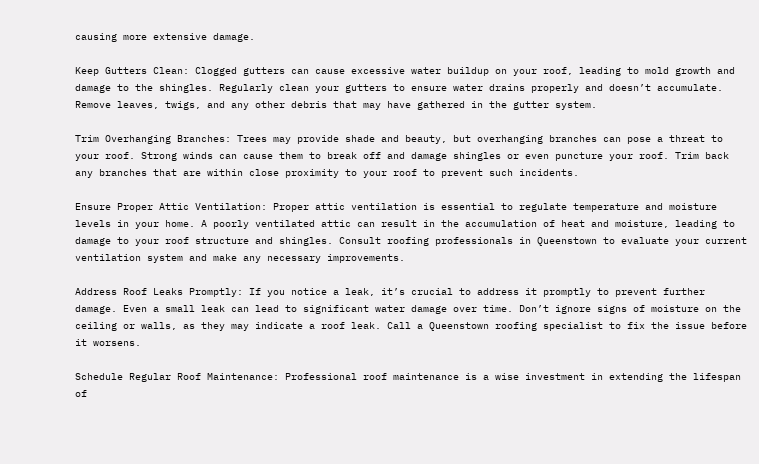causing more extensive damage.

Keep Gutters Clean: Clogged gutters can cause excessive water buildup on your roof, leading to mold growth and damage to the shingles. Regularly clean your gutters to ensure water drains properly and doesn’t accumulate. Remove leaves, twigs, and any other debris that may have gathered in the gutter system.

Trim Overhanging Branches: Trees may provide shade and beauty, but overhanging branches can pose a threat to your roof. Strong winds can cause them to break off and damage shingles or even puncture your roof. Trim back any branches that are within close proximity to your roof to prevent such incidents.

Ensure Proper Attic Ventilation: Proper attic ventilation is essential to regulate temperature and moisture levels in your home. A poorly ventilated attic can result in the accumulation of heat and moisture, leading to damage to your roof structure and shingles. Consult roofing professionals in Queenstown to evaluate your current ventilation system and make any necessary improvements.

Address Roof Leaks Promptly: If you notice a leak, it’s crucial to address it promptly to prevent further damage. Even a small leak can lead to significant water damage over time. Don’t ignore signs of moisture on the ceiling or walls, as they may indicate a roof leak. Call a Queenstown roofing specialist to fix the issue before it worsens.

Schedule Regular Roof Maintenance: Professional roof maintenance is a wise investment in extending the lifespan of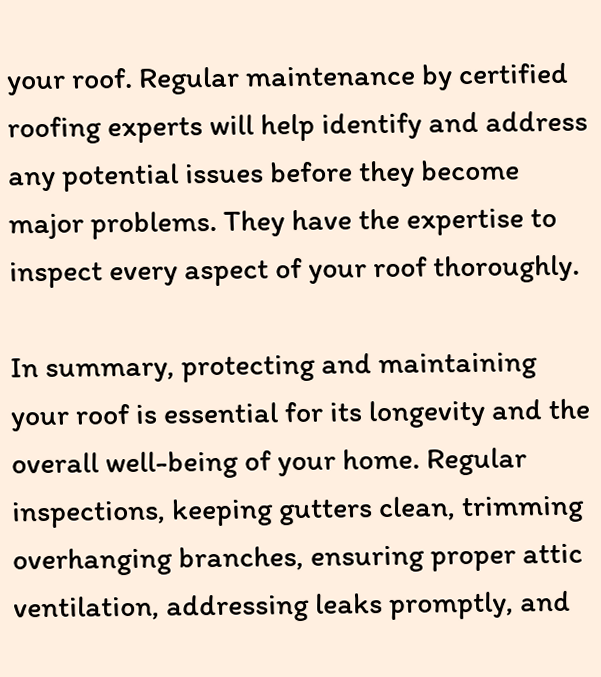your roof. Regular maintenance by certified roofing experts will help identify and address any potential issues before they become major problems. They have the expertise to inspect every aspect of your roof thoroughly.

In summary, protecting and maintaining your roof is essential for its longevity and the overall well-being of your home. Regular inspections, keeping gutters clean, trimming overhanging branches, ensuring proper attic ventilation, addressing leaks promptly, and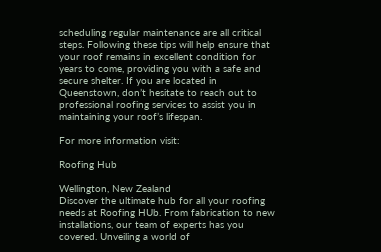scheduling regular maintenance are all critical steps. Following these tips will help ensure that your roof remains in excellent condition for years to come, providing you with a safe and secure shelter. If you are located in Queenstown, don’t hesitate to reach out to professional roofing services to assist you in maintaining your roof’s lifespan.

For more information visit:

Roofing Hub

Wellington, New Zealand
Discover the ultimate hub for all your roofing needs at Roofing HUb. From fabrication to new installations, our team of experts has you covered. Unveiling a world of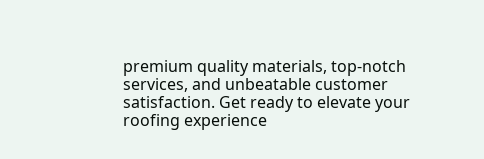premium quality materials, top-notch services, and unbeatable customer satisfaction. Get ready to elevate your roofing experience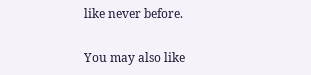like never before.

You may also like